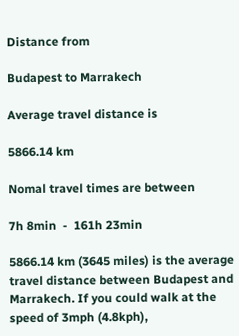Distance from

Budapest to Marrakech

Average travel distance is

5866.14 km

Nomal travel times are between

7h 8min  -  161h 23min

5866.14 km (3645 miles) is the average travel distance between Budapest and Marrakech. If you could walk at the speed of 3mph (4.8kph),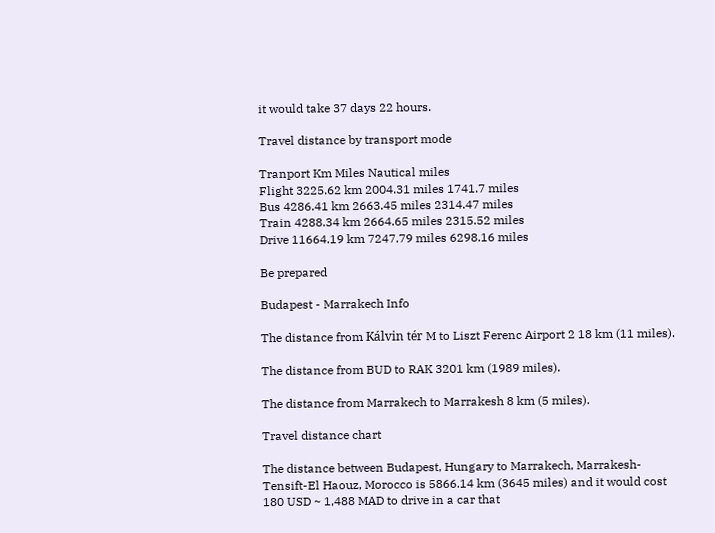it would take 37 days 22 hours.

Travel distance by transport mode

Tranport Km Miles Nautical miles
Flight 3225.62 km 2004.31 miles 1741.7 miles
Bus 4286.41 km 2663.45 miles 2314.47 miles
Train 4288.34 km 2664.65 miles 2315.52 miles
Drive 11664.19 km 7247.79 miles 6298.16 miles

Be prepared

Budapest - Marrakech Info

The distance from Kálvin tér M to Liszt Ferenc Airport 2 18 km (11 miles).

The distance from BUD to RAK 3201 km (1989 miles).

The distance from Marrakech to Marrakesh 8 km (5 miles).

Travel distance chart

The distance between Budapest, Hungary to Marrakech, Marrakesh-Tensift-El Haouz, Morocco is 5866.14 km (3645 miles) and it would cost 180 USD ~ 1,488 MAD to drive in a car that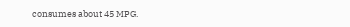consumes about 45 MPG.